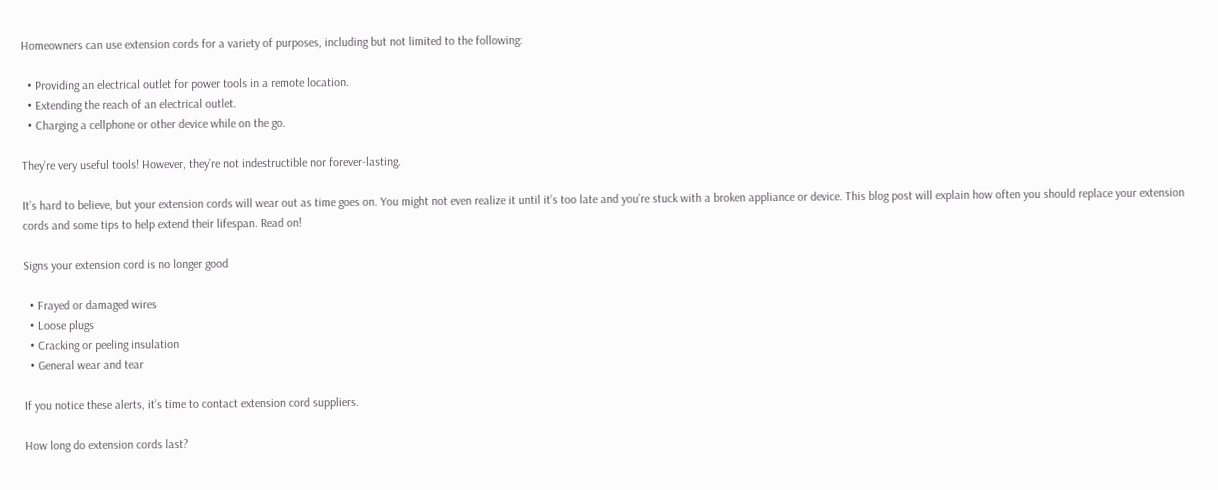Homeowners can use extension cords for a variety of purposes, including but not limited to the following:

  • Providing an electrical outlet for power tools in a remote location.
  • Extending the reach of an electrical outlet.
  • Charging a cellphone or other device while on the go.

They’re very useful tools! However, they’re not indestructible nor forever-lasting.

It’s hard to believe, but your extension cords will wear out as time goes on. You might not even realize it until it’s too late and you’re stuck with a broken appliance or device. This blog post will explain how often you should replace your extension cords and some tips to help extend their lifespan. Read on!

Signs your extension cord is no longer good

  • Frayed or damaged wires
  • Loose plugs
  • Cracking or peeling insulation
  • General wear and tear

If you notice these alerts, it’s time to contact extension cord suppliers.

How long do extension cords last?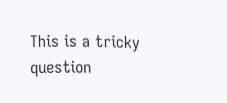This is a tricky question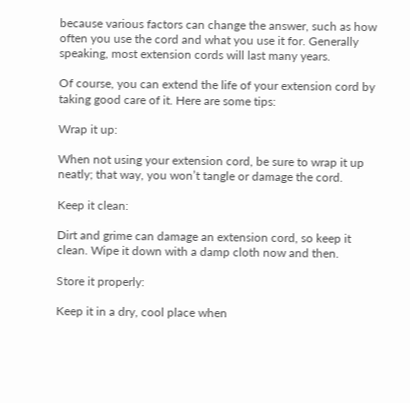because various factors can change the answer, such as how often you use the cord and what you use it for. Generally speaking, most extension cords will last many years.

Of course, you can extend the life of your extension cord by taking good care of it. Here are some tips:

Wrap it up:

When not using your extension cord, be sure to wrap it up neatly; that way, you won’t tangle or damage the cord.

Keep it clean:

Dirt and grime can damage an extension cord, so keep it clean. Wipe it down with a damp cloth now and then.

Store it properly:

Keep it in a dry, cool place when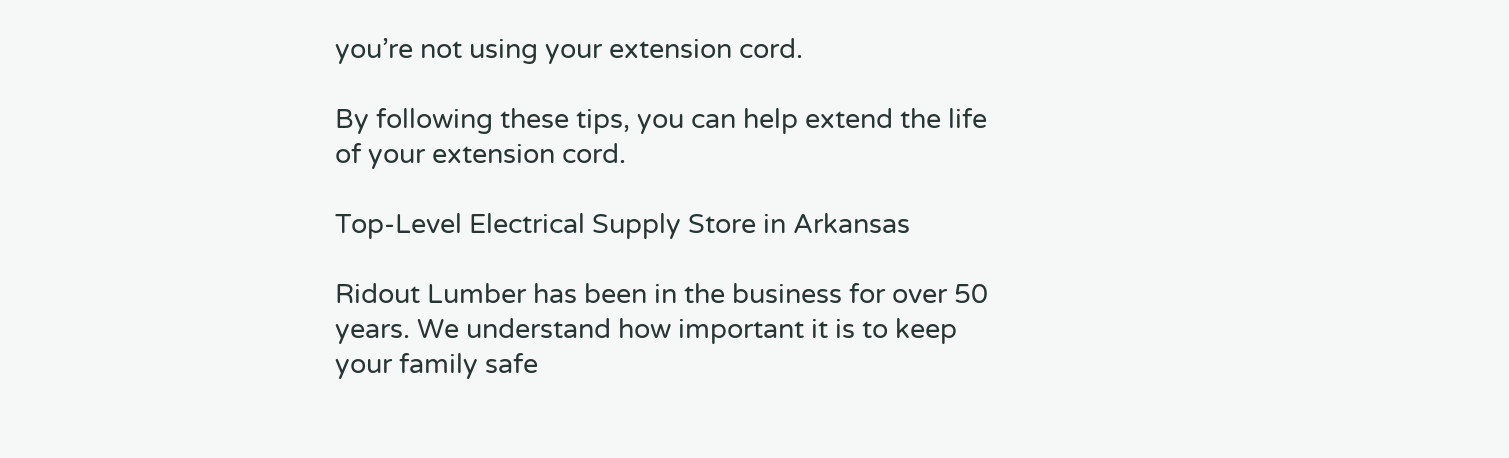you’re not using your extension cord.

By following these tips, you can help extend the life of your extension cord.

Top-Level Electrical Supply Store in Arkansas

Ridout Lumber has been in the business for over 50 years. We understand how important it is to keep your family safe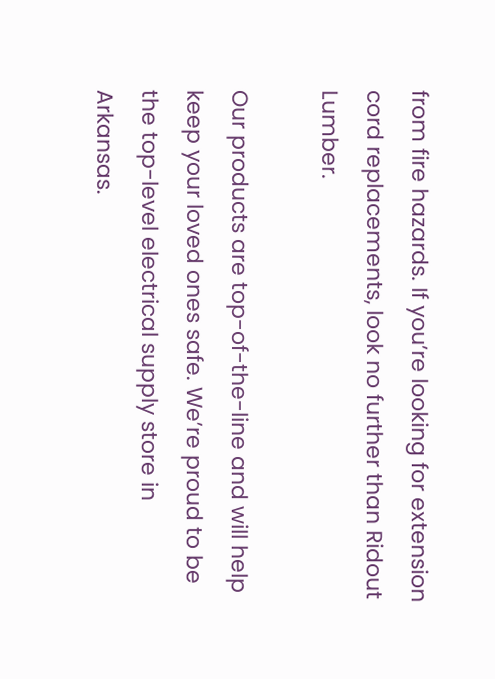from fire hazards. If you’re looking for extension cord replacements, look no further than Ridout Lumber.

Our products are top-of-the-line and will help keep your loved ones safe. We’re proud to be the top-level electrical supply store in Arkansas.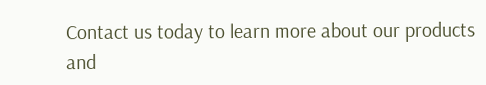Contact us today to learn more about our products and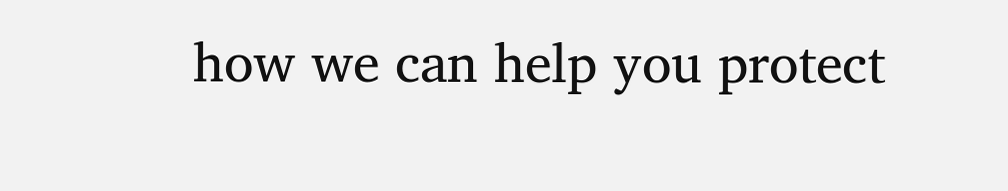how we can help you protect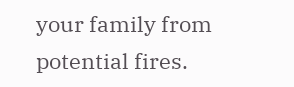your family from potential fires.